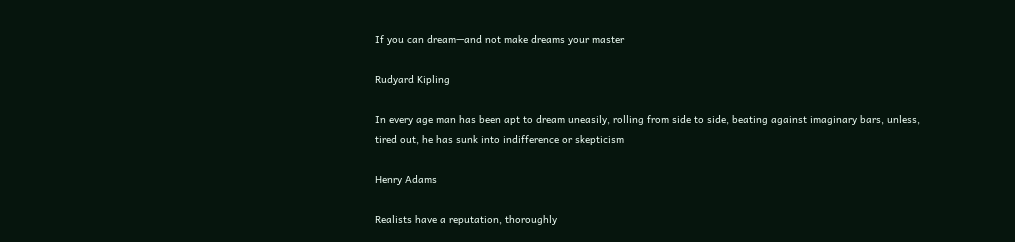If you can dream—and not make dreams your master

Rudyard Kipling

In every age man has been apt to dream uneasily, rolling from side to side, beating against imaginary bars, unless, tired out, he has sunk into indifference or skepticism

Henry Adams

Realists have a reputation, thoroughly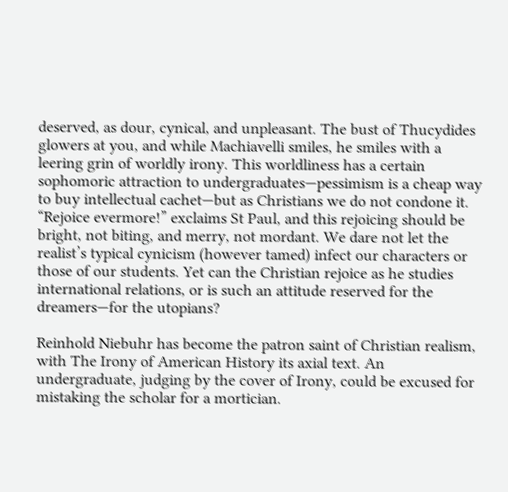deserved, as dour, cynical, and unpleasant. The bust of Thucydides glowers at you, and while Machiavelli smiles, he smiles with a leering grin of worldly irony. This worldliness has a certain sophomoric attraction to undergraduates—pessimism is a cheap way to buy intellectual cachet—but as Christians we do not condone it. “Rejoice evermore!” exclaims St Paul, and this rejoicing should be bright, not biting, and merry, not mordant. We dare not let the realist’s typical cynicism (however tamed) infect our characters or those of our students. Yet can the Christian rejoice as he studies international relations, or is such an attitude reserved for the dreamers—for the utopians?

Reinhold Niebuhr has become the patron saint of Christian realism, with The Irony of American History its axial text. An undergraduate, judging by the cover of Irony, could be excused for mistaking the scholar for a mortician.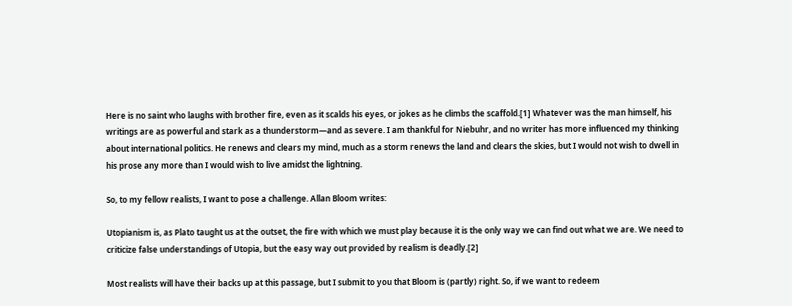Here is no saint who laughs with brother fire, even as it scalds his eyes, or jokes as he climbs the scaffold.[1] Whatever was the man himself, his writings are as powerful and stark as a thunderstorm—and as severe. I am thankful for Niebuhr, and no writer has more influenced my thinking about international politics. He renews and clears my mind, much as a storm renews the land and clears the skies, but I would not wish to dwell in his prose any more than I would wish to live amidst the lightning.

So, to my fellow realists, I want to pose a challenge. Allan Bloom writes:

Utopianism is, as Plato taught us at the outset, the fire with which we must play because it is the only way we can find out what we are. We need to criticize false understandings of Utopia, but the easy way out provided by realism is deadly.[2]

Most realists will have their backs up at this passage, but I submit to you that Bloom is (partly) right. So, if we want to redeem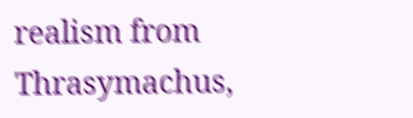realism from Thrasymachus,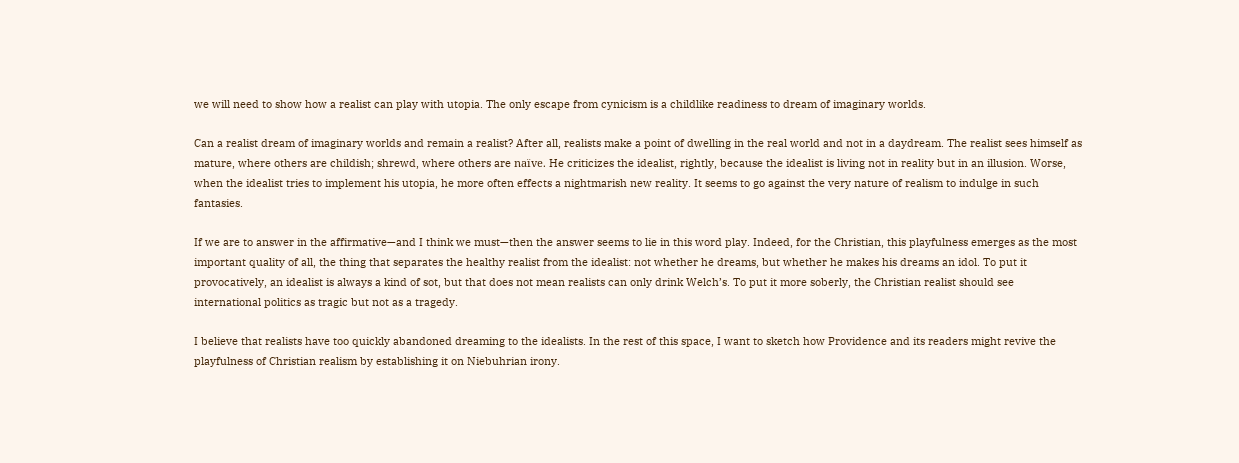we will need to show how a realist can play with utopia. The only escape from cynicism is a childlike readiness to dream of imaginary worlds.

Can a realist dream of imaginary worlds and remain a realist? After all, realists make a point of dwelling in the real world and not in a daydream. The realist sees himself as mature, where others are childish; shrewd, where others are naïve. He criticizes the idealist, rightly, because the idealist is living not in reality but in an illusion. Worse, when the idealist tries to implement his utopia, he more often effects a nightmarish new reality. It seems to go against the very nature of realism to indulge in such fantasies.

If we are to answer in the affirmative—and I think we must—then the answer seems to lie in this word play. Indeed, for the Christian, this playfulness emerges as the most important quality of all, the thing that separates the healthy realist from the idealist: not whether he dreams, but whether he makes his dreams an idol. To put it provocatively, an idealist is always a kind of sot, but that does not mean realists can only drink Welch’s. To put it more soberly, the Christian realist should see international politics as tragic but not as a tragedy.

I believe that realists have too quickly abandoned dreaming to the idealists. In the rest of this space, I want to sketch how Providence and its readers might revive the playfulness of Christian realism by establishing it on Niebuhrian irony.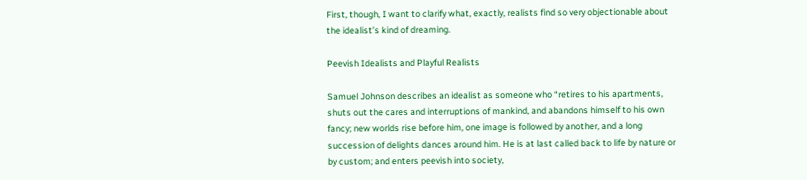First, though, I want to clarify what, exactly, realists find so very objectionable about the idealist’s kind of dreaming.

Peevish Idealists and Playful Realists

Samuel Johnson describes an idealist as someone who “retires to his apartments, shuts out the cares and interruptions of mankind, and abandons himself to his own fancy; new worlds rise before him, one image is followed by another, and a long succession of delights dances around him. He is at last called back to life by nature or by custom; and enters peevish into society,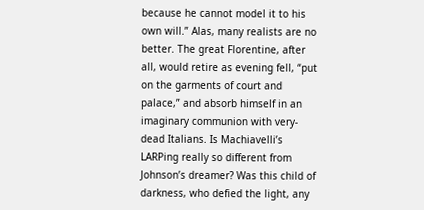because he cannot model it to his own will.” Alas, many realists are no better. The great Florentine, after all, would retire as evening fell, “put on the garments of court and palace,” and absorb himself in an imaginary communion with very-dead Italians. Is Machiavelli’s LARPing really so different from Johnson’s dreamer? Was this child of darkness, who defied the light, any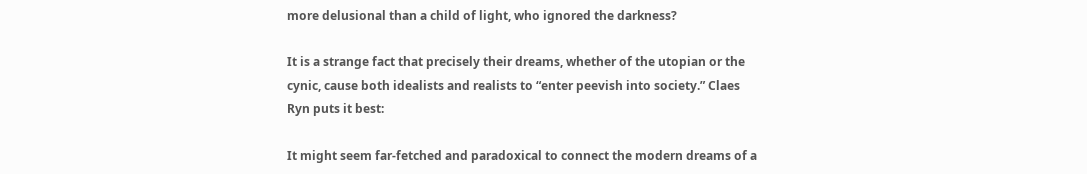more delusional than a child of light, who ignored the darkness?

It is a strange fact that precisely their dreams, whether of the utopian or the cynic, cause both idealists and realists to “enter peevish into society.” Claes Ryn puts it best:

It might seem far-fetched and paradoxical to connect the modern dreams of a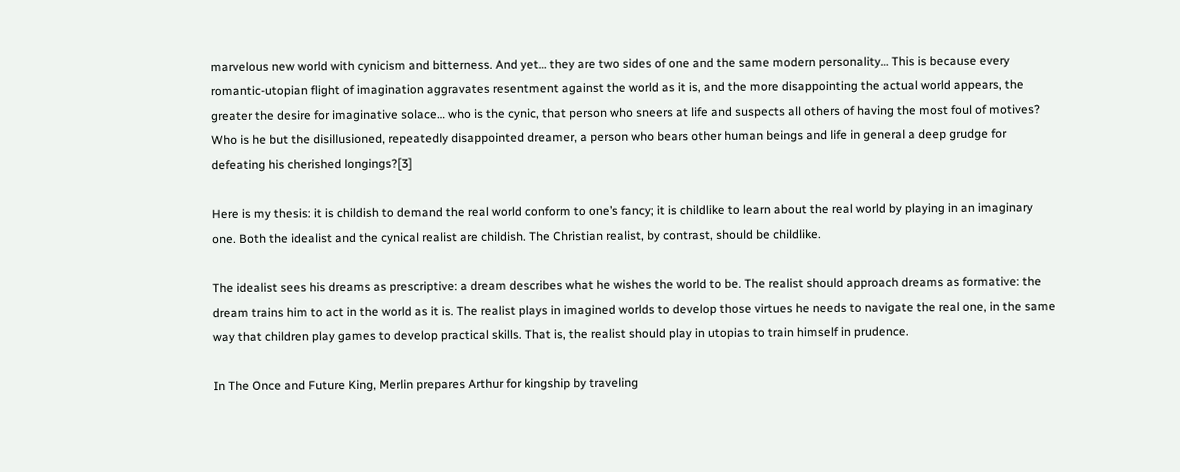marvelous new world with cynicism and bitterness. And yet… they are two sides of one and the same modern personality… This is because every romantic-utopian flight of imagination aggravates resentment against the world as it is, and the more disappointing the actual world appears, the greater the desire for imaginative solace… who is the cynic, that person who sneers at life and suspects all others of having the most foul of motives? Who is he but the disillusioned, repeatedly disappointed dreamer, a person who bears other human beings and life in general a deep grudge for defeating his cherished longings?[3]

Here is my thesis: it is childish to demand the real world conform to one’s fancy; it is childlike to learn about the real world by playing in an imaginary one. Both the idealist and the cynical realist are childish. The Christian realist, by contrast, should be childlike.

The idealist sees his dreams as prescriptive: a dream describes what he wishes the world to be. The realist should approach dreams as formative: the dream trains him to act in the world as it is. The realist plays in imagined worlds to develop those virtues he needs to navigate the real one, in the same way that children play games to develop practical skills. That is, the realist should play in utopias to train himself in prudence.

In The Once and Future King, Merlin prepares Arthur for kingship by traveling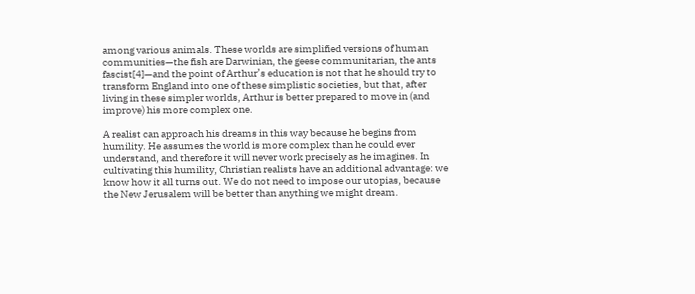among various animals. These worlds are simplified versions of human communities—the fish are Darwinian, the geese communitarian, the ants fascist[4]—and the point of Arthur’s education is not that he should try to transform England into one of these simplistic societies, but that, after living in these simpler worlds, Arthur is better prepared to move in (and improve) his more complex one.

A realist can approach his dreams in this way because he begins from humility. He assumes the world is more complex than he could ever understand, and therefore it will never work precisely as he imagines. In cultivating this humility, Christian realists have an additional advantage: we know how it all turns out. We do not need to impose our utopias, because the New Jerusalem will be better than anything we might dream.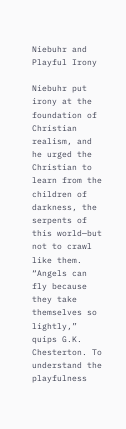Niebuhr and Playful Irony

Niebuhr put irony at the foundation of Christian realism, and he urged the Christian to learn from the children of darkness, the serpents of this world—but not to crawl like them. “Angels can fly because they take themselves so lightly,” quips G.K. Chesterton. To understand the playfulness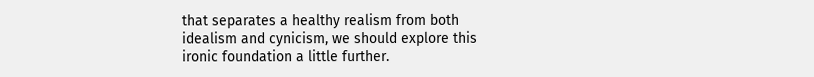that separates a healthy realism from both idealism and cynicism, we should explore this ironic foundation a little further.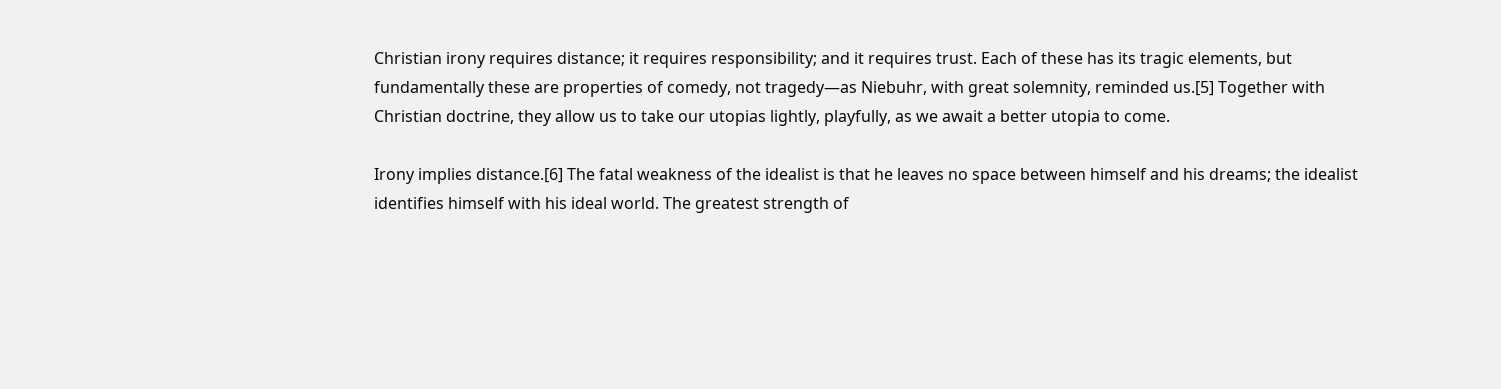Christian irony requires distance; it requires responsibility; and it requires trust. Each of these has its tragic elements, but fundamentally these are properties of comedy, not tragedy—as Niebuhr, with great solemnity, reminded us.[5] Together with Christian doctrine, they allow us to take our utopias lightly, playfully, as we await a better utopia to come.

Irony implies distance.[6] The fatal weakness of the idealist is that he leaves no space between himself and his dreams; the idealist identifies himself with his ideal world. The greatest strength of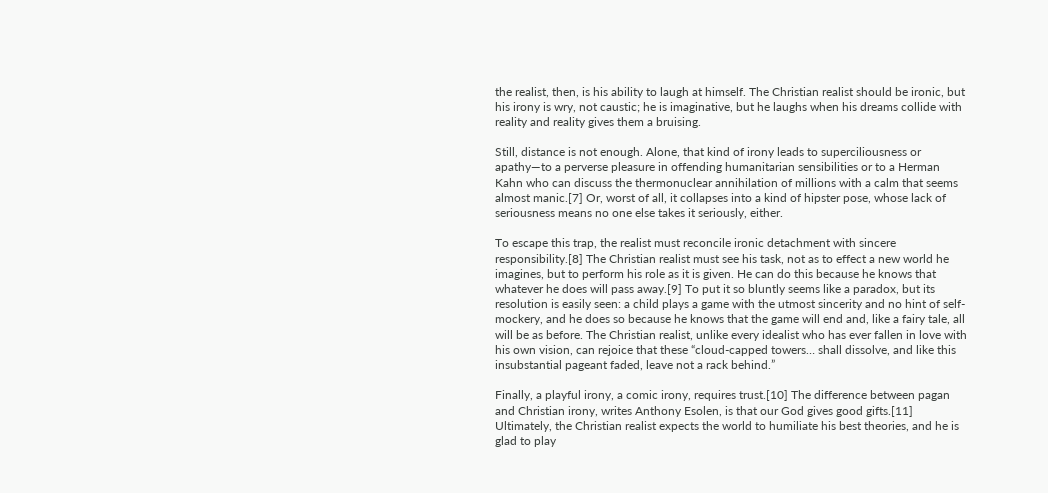the realist, then, is his ability to laugh at himself. The Christian realist should be ironic, but his irony is wry, not caustic; he is imaginative, but he laughs when his dreams collide with reality and reality gives them a bruising.

Still, distance is not enough. Alone, that kind of irony leads to superciliousness or apathy—to a perverse pleasure in offending humanitarian sensibilities or to a Herman Kahn who can discuss the thermonuclear annihilation of millions with a calm that seems almost manic.[7] Or, worst of all, it collapses into a kind of hipster pose, whose lack of seriousness means no one else takes it seriously, either.

To escape this trap, the realist must reconcile ironic detachment with sincere responsibility.[8] The Christian realist must see his task, not as to effect a new world he imagines, but to perform his role as it is given. He can do this because he knows that whatever he does will pass away.[9] To put it so bluntly seems like a paradox, but its resolution is easily seen: a child plays a game with the utmost sincerity and no hint of self-mockery, and he does so because he knows that the game will end and, like a fairy tale, all will be as before. The Christian realist, unlike every idealist who has ever fallen in love with his own vision, can rejoice that these “cloud-capped towers… shall dissolve, and like this insubstantial pageant faded, leave not a rack behind.”

Finally, a playful irony, a comic irony, requires trust.[10] The difference between pagan and Christian irony, writes Anthony Esolen, is that our God gives good gifts.[11] Ultimately, the Christian realist expects the world to humiliate his best theories, and he is glad to play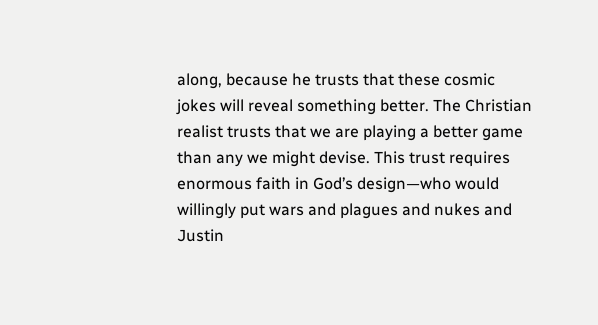along, because he trusts that these cosmic jokes will reveal something better. The Christian realist trusts that we are playing a better game than any we might devise. This trust requires enormous faith in God’s design—who would willingly put wars and plagues and nukes and Justin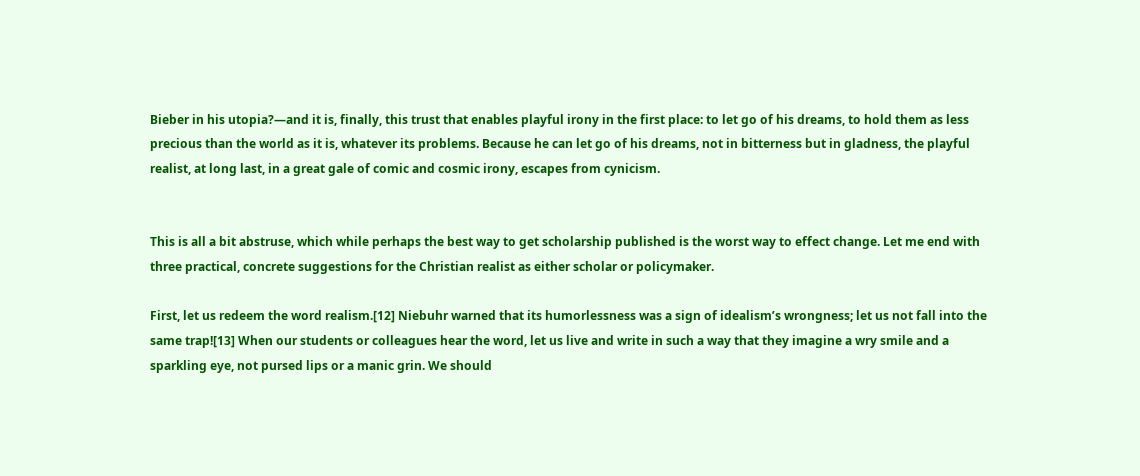Bieber in his utopia?—and it is, finally, this trust that enables playful irony in the first place: to let go of his dreams, to hold them as less precious than the world as it is, whatever its problems. Because he can let go of his dreams, not in bitterness but in gladness, the playful realist, at long last, in a great gale of comic and cosmic irony, escapes from cynicism.


This is all a bit abstruse, which while perhaps the best way to get scholarship published is the worst way to effect change. Let me end with three practical, concrete suggestions for the Christian realist as either scholar or policymaker.

First, let us redeem the word realism.[12] Niebuhr warned that its humorlessness was a sign of idealism’s wrongness; let us not fall into the same trap![13] When our students or colleagues hear the word, let us live and write in such a way that they imagine a wry smile and a sparkling eye, not pursed lips or a manic grin. We should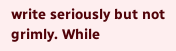write seriously but not grimly. While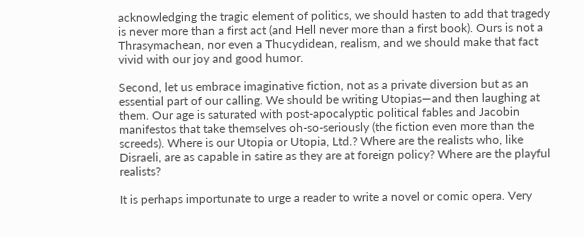acknowledging the tragic element of politics, we should hasten to add that tragedy is never more than a first act (and Hell never more than a first book). Ours is not a Thrasymachean, nor even a Thucydidean, realism, and we should make that fact vivid with our joy and good humor.

Second, let us embrace imaginative fiction, not as a private diversion but as an essential part of our calling. We should be writing Utopias—and then laughing at them. Our age is saturated with post-apocalyptic political fables and Jacobin manifestos that take themselves oh-so-seriously (the fiction even more than the screeds). Where is our Utopia or Utopia, Ltd.? Where are the realists who, like Disraeli, are as capable in satire as they are at foreign policy? Where are the playful realists?

It is perhaps importunate to urge a reader to write a novel or comic opera. Very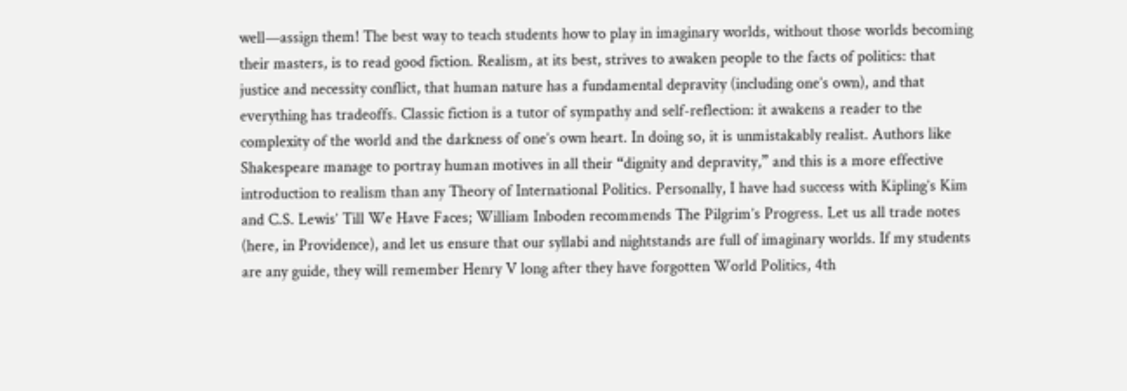well—assign them! The best way to teach students how to play in imaginary worlds, without those worlds becoming their masters, is to read good fiction. Realism, at its best, strives to awaken people to the facts of politics: that justice and necessity conflict, that human nature has a fundamental depravity (including one’s own), and that everything has tradeoffs. Classic fiction is a tutor of sympathy and self-reflection: it awakens a reader to the complexity of the world and the darkness of one’s own heart. In doing so, it is unmistakably realist. Authors like Shakespeare manage to portray human motives in all their “dignity and depravity,” and this is a more effective introduction to realism than any Theory of International Politics. Personally, I have had success with Kipling’s Kim and C.S. Lewis’ Till We Have Faces; William Inboden recommends The Pilgrim’s Progress. Let us all trade notes (here, in Providence), and let us ensure that our syllabi and nightstands are full of imaginary worlds. If my students are any guide, they will remember Henry V long after they have forgotten World Politics, 4th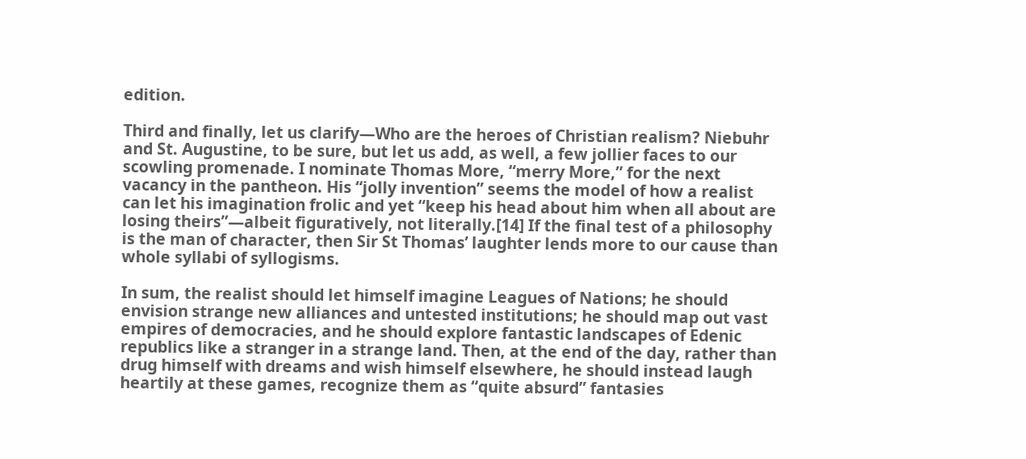edition.

Third and finally, let us clarify—Who are the heroes of Christian realism? Niebuhr and St. Augustine, to be sure, but let us add, as well, a few jollier faces to our scowling promenade. I nominate Thomas More, “merry More,” for the next vacancy in the pantheon. His “jolly invention” seems the model of how a realist can let his imagination frolic and yet “keep his head about him when all about are losing theirs”—albeit figuratively, not literally.[14] If the final test of a philosophy is the man of character, then Sir St Thomas’ laughter lends more to our cause than whole syllabi of syllogisms.

In sum, the realist should let himself imagine Leagues of Nations; he should envision strange new alliances and untested institutions; he should map out vast empires of democracies, and he should explore fantastic landscapes of Edenic republics like a stranger in a strange land. Then, at the end of the day, rather than drug himself with dreams and wish himself elsewhere, he should instead laugh heartily at these games, recognize them as “quite absurd” fantasies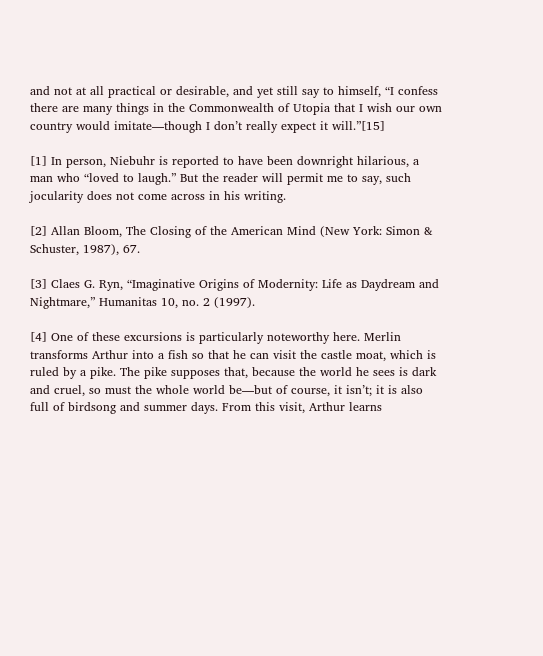and not at all practical or desirable, and yet still say to himself, “I confess there are many things in the Commonwealth of Utopia that I wish our own country would imitate—though I don’t really expect it will.”[15]

[1] In person, Niebuhr is reported to have been downright hilarious, a man who “loved to laugh.” But the reader will permit me to say, such jocularity does not come across in his writing.

[2] Allan Bloom, The Closing of the American Mind (New York: Simon & Schuster, 1987), 67.

[3] Claes G. Ryn, “Imaginative Origins of Modernity: Life as Daydream and Nightmare,” Humanitas 10, no. 2 (1997).

[4] One of these excursions is particularly noteworthy here. Merlin transforms Arthur into a fish so that he can visit the castle moat, which is ruled by a pike. The pike supposes that, because the world he sees is dark and cruel, so must the whole world be—but of course, it isn’t; it is also full of birdsong and summer days. From this visit, Arthur learns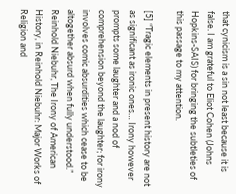that cynicism is a sin not least because it is false. I am grateful to Eliot Cohen (Johns Hopkins-SAIS) for bringing the subtleties of this passage to my attention.

[5] “Tragic elements in present history are not as significant as ironic ones… Irony however prompts some laughter and a nod of comprehension beyond the laughter; for irony involves comic absurdities which cease to be altogether absurd when fully understood.” Reinhold Niebuhr, The Irony of American History, in Reinhold Niebuhr: Major Works of Religion and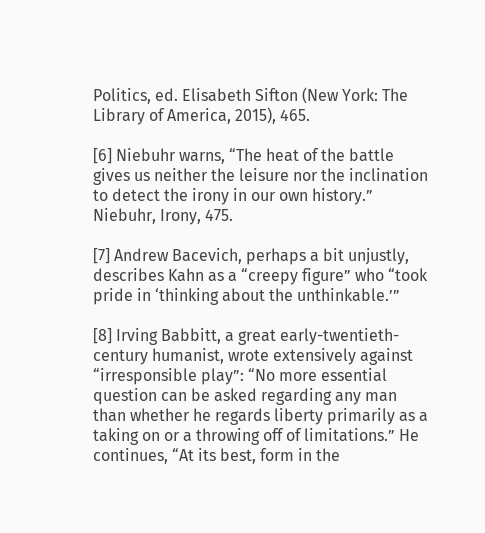Politics, ed. Elisabeth Sifton (New York: The Library of America, 2015), 465.

[6] Niebuhr warns, “The heat of the battle gives us neither the leisure nor the inclination to detect the irony in our own history.” Niebuhr, Irony, 475.

[7] Andrew Bacevich, perhaps a bit unjustly, describes Kahn as a “creepy figure” who “took pride in ‘thinking about the unthinkable.’”

[8] Irving Babbitt, a great early-twentieth-century humanist, wrote extensively against “irresponsible play”: “No more essential question can be asked regarding any man than whether he regards liberty primarily as a taking on or a throwing off of limitations.” He continues, “At its best, form in the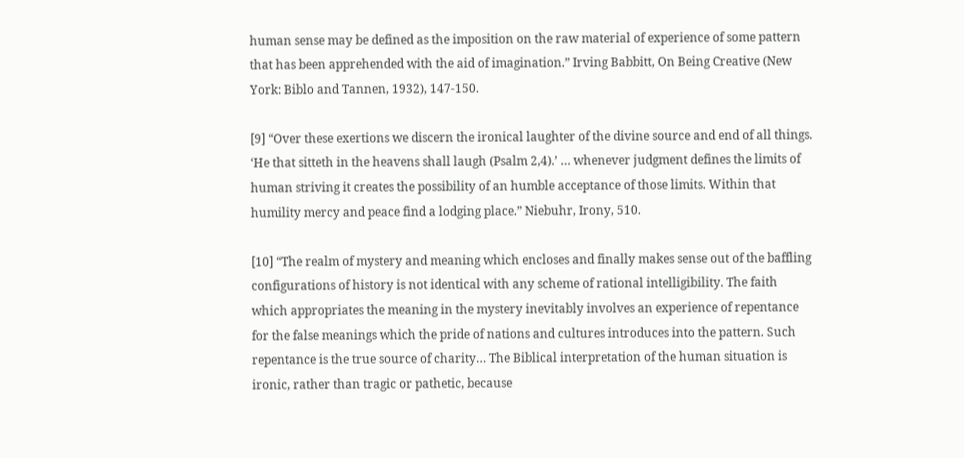human sense may be defined as the imposition on the raw material of experience of some pattern that has been apprehended with the aid of imagination.” Irving Babbitt, On Being Creative (New York: Biblo and Tannen, 1932), 147-150.

[9] “Over these exertions we discern the ironical laughter of the divine source and end of all things. ‘He that sitteth in the heavens shall laugh (Psalm 2,4).’ … whenever judgment defines the limits of human striving it creates the possibility of an humble acceptance of those limits. Within that humility mercy and peace find a lodging place.” Niebuhr, Irony, 510.

[10] “The realm of mystery and meaning which encloses and finally makes sense out of the baffling configurations of history is not identical with any scheme of rational intelligibility. The faith which appropriates the meaning in the mystery inevitably involves an experience of repentance for the false meanings which the pride of nations and cultures introduces into the pattern. Such repentance is the true source of charity… The Biblical interpretation of the human situation is ironic, rather than tragic or pathetic, because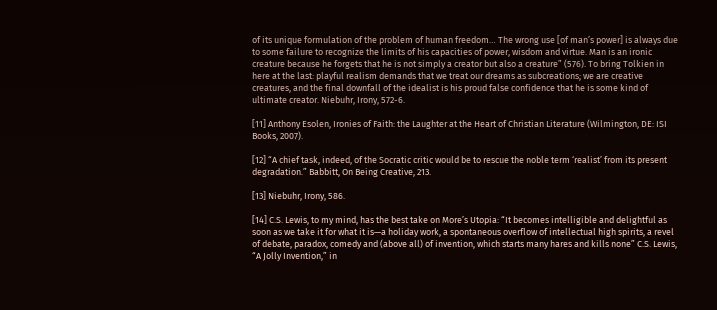of its unique formulation of the problem of human freedom… The wrong use [of man’s power] is always due to some failure to recognize the limits of his capacities of power, wisdom and virtue. Man is an ironic creature because he forgets that he is not simply a creator but also a creature” (576). To bring Tolkien in here at the last: playful realism demands that we treat our dreams as subcreations; we are creative creatures, and the final downfall of the idealist is his proud false confidence that he is some kind of ultimate creator. Niebuhr, Irony, 572-6.

[11] Anthony Esolen, Ironies of Faith: the Laughter at the Heart of Christian Literature (Wilmington, DE: ISI Books, 2007).

[12] “A chief task, indeed, of the Socratic critic would be to rescue the noble term ‘realist’ from its present degradation.” Babbitt, On Being Creative, 213.

[13] Niebuhr, Irony, 586.

[14] C.S. Lewis, to my mind, has the best take on More’s Utopia: “It becomes intelligible and delightful as soon as we take it for what it is—a holiday work, a spontaneous overflow of intellectual high spirits, a revel of debate, paradox, comedy and (above all) of invention, which starts many hares and kills none” C.S. Lewis, “A Jolly Invention,” in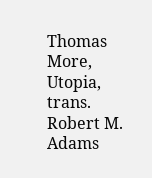Thomas More, Utopia, trans. Robert M. Adams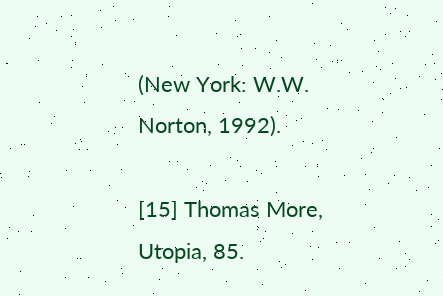(New York: W.W. Norton, 1992).

[15] Thomas More, Utopia, 85.